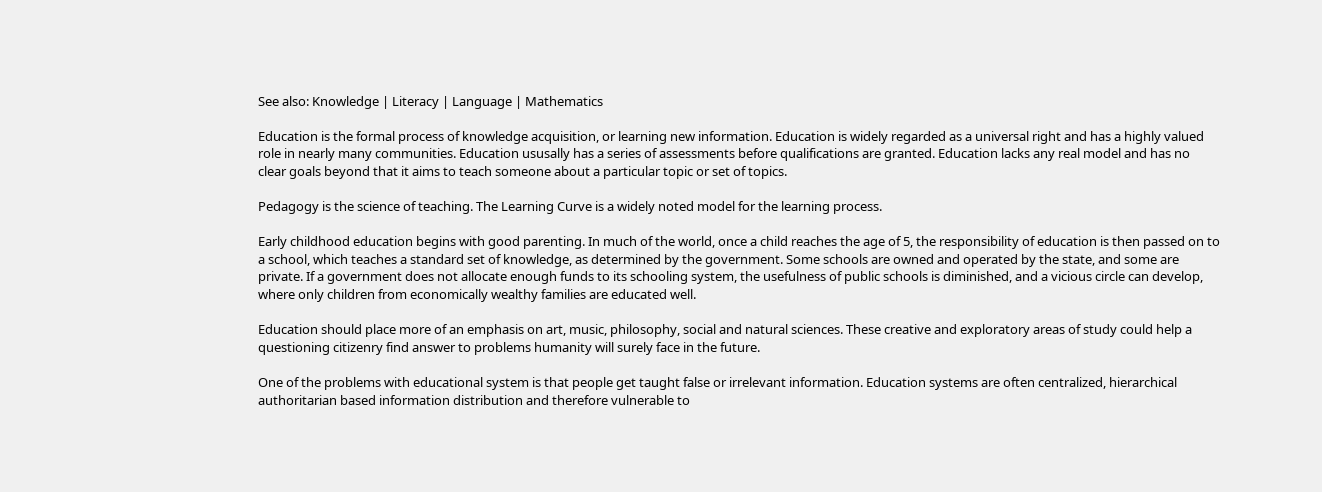See also: Knowledge | Literacy | Language | Mathematics

Education is the formal process of knowledge acquisition, or learning new information. Education is widely regarded as a universal right and has a highly valued role in nearly many communities. Education ususally has a series of assessments before qualifications are granted. Education lacks any real model and has no clear goals beyond that it aims to teach someone about a particular topic or set of topics.

Pedagogy is the science of teaching. The Learning Curve is a widely noted model for the learning process.

Early childhood education begins with good parenting. In much of the world, once a child reaches the age of 5, the responsibility of education is then passed on to a school, which teaches a standard set of knowledge, as determined by the government. Some schools are owned and operated by the state, and some are private. If a government does not allocate enough funds to its schooling system, the usefulness of public schools is diminished, and a vicious circle can develop, where only children from economically wealthy families are educated well.

Education should place more of an emphasis on art, music, philosophy, social and natural sciences. These creative and exploratory areas of study could help a questioning citizenry find answer to problems humanity will surely face in the future.

One of the problems with educational system is that people get taught false or irrelevant information. Education systems are often centralized, hierarchical authoritarian based information distribution and therefore vulnerable to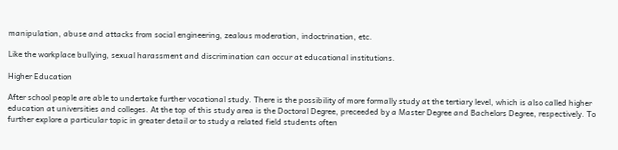manipulation, abuse and attacks from social engineering, zealous moderation, indoctrination, etc.

Like the workplace bullying, sexual harassment and discrimination can occur at educational institutions.

Higher Education

After school people are able to undertake further vocational study. There is the possibility of more formally study at the tertiary level, which is also called higher education at universities and colleges. At the top of this study area is the Doctoral Degree, preceeded by a Master Degree and Bachelors Degree, respectively. To further explore a particular topic in greater detail or to study a related field students often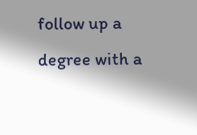follow up a degree with a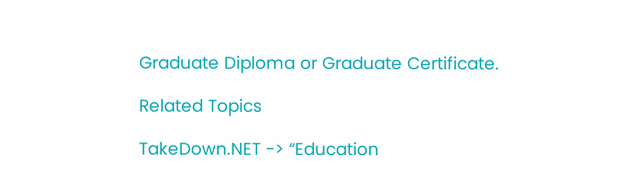Graduate Diploma or Graduate Certificate.

Related Topics

TakeDown.NET -> “Education